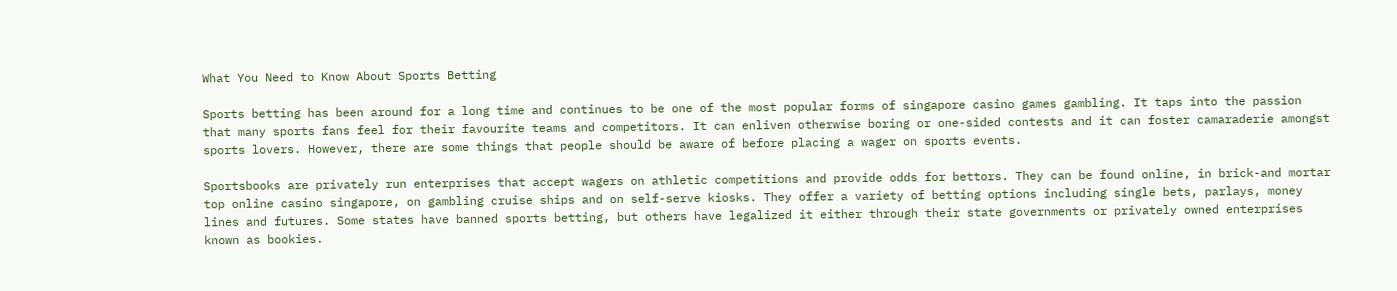What You Need to Know About Sports Betting

Sports betting has been around for a long time and continues to be one of the most popular forms of singapore casino games gambling. It taps into the passion that many sports fans feel for their favourite teams and competitors. It can enliven otherwise boring or one-sided contests and it can foster camaraderie amongst sports lovers. However, there are some things that people should be aware of before placing a wager on sports events.

Sportsbooks are privately run enterprises that accept wagers on athletic competitions and provide odds for bettors. They can be found online, in brick-and mortar top online casino singapore, on gambling cruise ships and on self-serve kiosks. They offer a variety of betting options including single bets, parlays, money lines and futures. Some states have banned sports betting, but others have legalized it either through their state governments or privately owned enterprises known as bookies.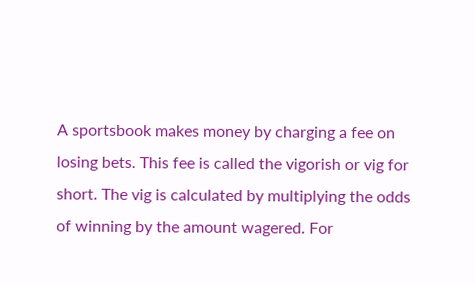A sportsbook makes money by charging a fee on losing bets. This fee is called the vigorish or vig for short. The vig is calculated by multiplying the odds of winning by the amount wagered. For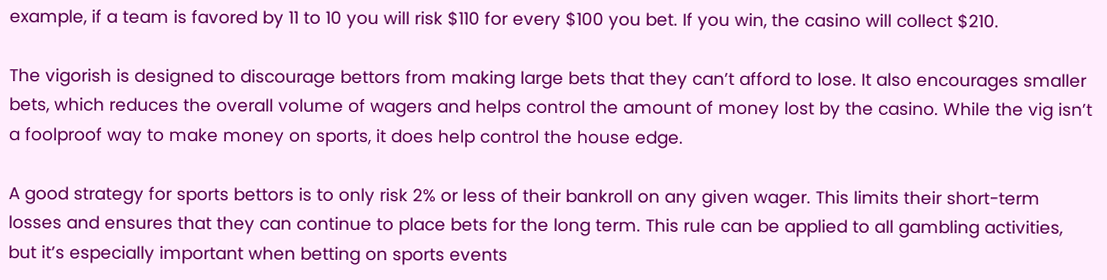example, if a team is favored by 11 to 10 you will risk $110 for every $100 you bet. If you win, the casino will collect $210.

The vigorish is designed to discourage bettors from making large bets that they can’t afford to lose. It also encourages smaller bets, which reduces the overall volume of wagers and helps control the amount of money lost by the casino. While the vig isn’t a foolproof way to make money on sports, it does help control the house edge.

A good strategy for sports bettors is to only risk 2% or less of their bankroll on any given wager. This limits their short-term losses and ensures that they can continue to place bets for the long term. This rule can be applied to all gambling activities, but it’s especially important when betting on sports events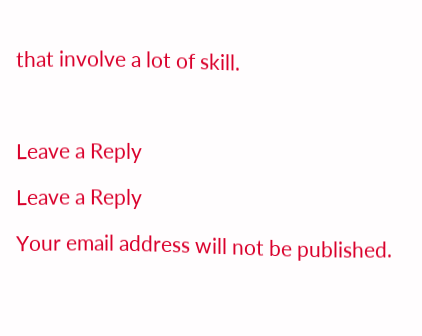that involve a lot of skill.



Leave a Reply

Leave a Reply

Your email address will not be published.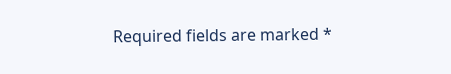Required fields are marked *